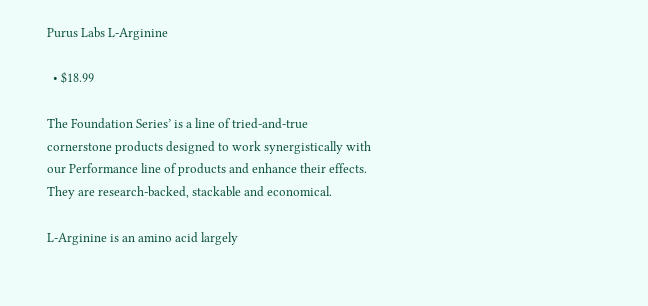Purus Labs L-Arginine

  • $18.99

The Foundation Series’ is a line of tried-and-true cornerstone products designed to work synergistically with our Performance line of products and enhance their effects. They are research-backed, stackable and economical.

L-Arginine is an amino acid largely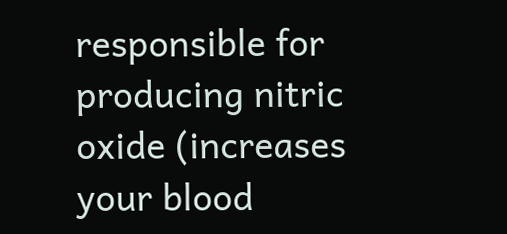responsible for producing nitric oxide (increases your blood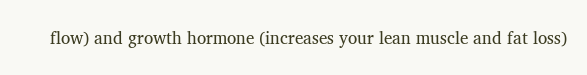flow) and growth hormone (increases your lean muscle and fat loss)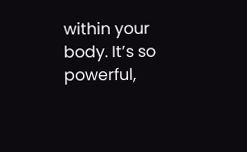within your body. It’s so powerful,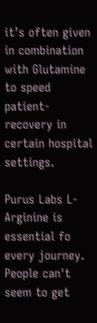it’s often given in combination with Glutamine to speed patient-recovery in certain hospital settings.

Purus Labs L-Arginine is essential fo every journey. People can't seem to get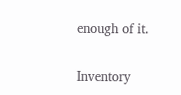enough of it.

Inventory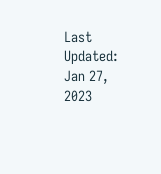Last Updated: Jan 27, 2023